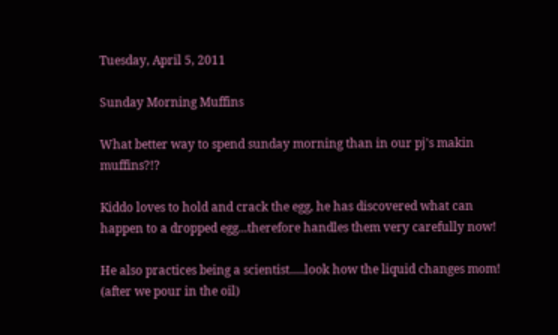Tuesday, April 5, 2011

Sunday Morning Muffins

What better way to spend sunday morning than in our pj's makin muffins?!?

Kiddo loves to hold and crack the egg, he has discovered what can happen to a dropped egg...therefore handles them very carefully now!

He also practices being a scientist.....look how the liquid changes mom! (after we pour in the oil)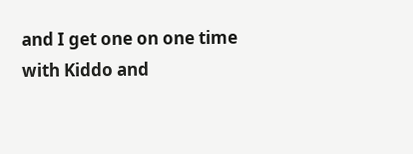and I get one on one time with Kiddo and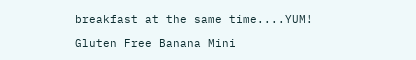breakfast at the same time....YUM!

Gluten Free Banana Mini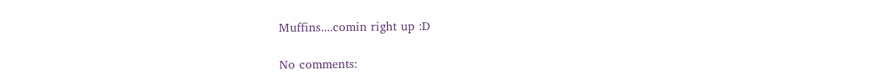Muffins....comin right up :D

No comments: